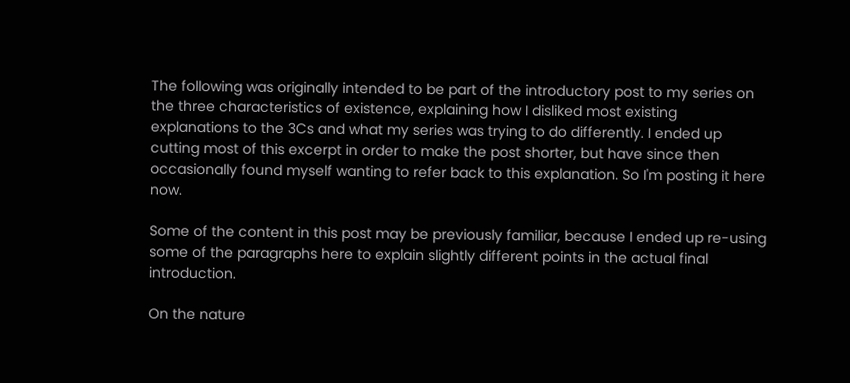The following was originally intended to be part of the introductory post to my series on the three characteristics of existence, explaining how I disliked most existing explanations to the 3Cs and what my series was trying to do differently. I ended up cutting most of this excerpt in order to make the post shorter, but have since then occasionally found myself wanting to refer back to this explanation. So I'm posting it here now.

Some of the content in this post may be previously familiar, because I ended up re-using some of the paragraphs here to explain slightly different points in the actual final introduction.

On the nature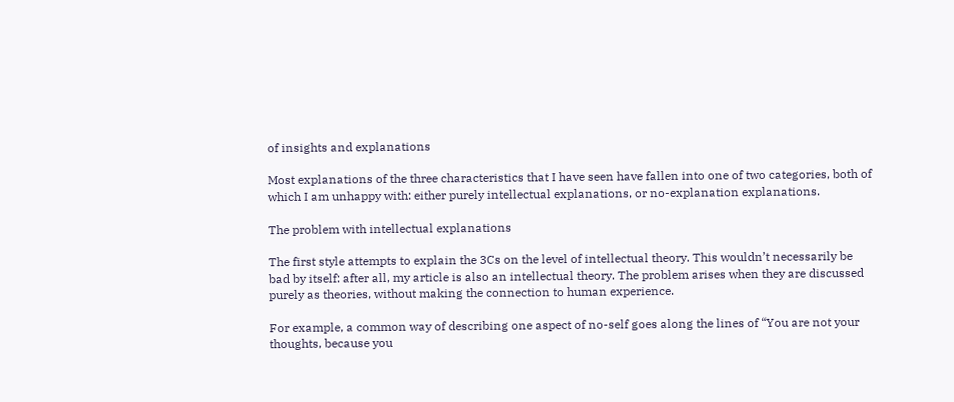of insights and explanations

Most explanations of the three characteristics that I have seen have fallen into one of two categories, both of which I am unhappy with: either purely intellectual explanations, or no-explanation explanations.

The problem with intellectual explanations

The first style attempts to explain the 3Cs on the level of intellectual theory. This wouldn’t necessarily be bad by itself: after all, my article is also an intellectual theory. The problem arises when they are discussed purely as theories, without making the connection to human experience.

For example, a common way of describing one aspect of no-self goes along the lines of “You are not your thoughts, because you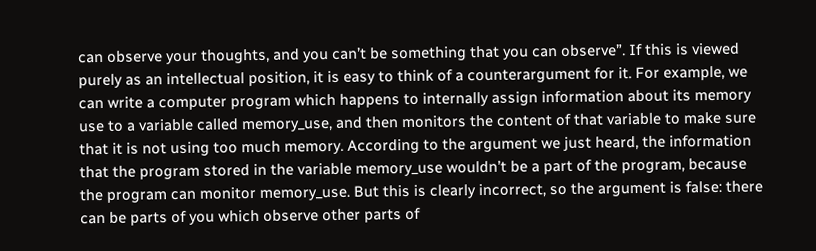can observe your thoughts, and you can’t be something that you can observe”. If this is viewed purely as an intellectual position, it is easy to think of a counterargument for it. For example, we can write a computer program which happens to internally assign information about its memory use to a variable called memory_use, and then monitors the content of that variable to make sure that it is not using too much memory. According to the argument we just heard, the information that the program stored in the variable memory_use wouldn’t be a part of the program, because the program can monitor memory_use. But this is clearly incorrect, so the argument is false: there can be parts of you which observe other parts of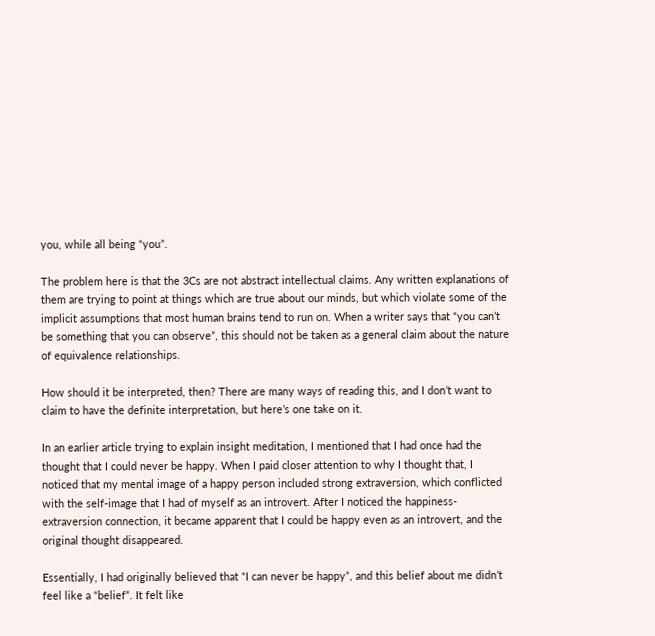you, while all being “you”.

The problem here is that the 3Cs are not abstract intellectual claims. Any written explanations of them are trying to point at things which are true about our minds, but which violate some of the implicit assumptions that most human brains tend to run on. When a writer says that “you can’t be something that you can observe”, this should not be taken as a general claim about the nature of equivalence relationships.

How should it be interpreted, then? There are many ways of reading this, and I don’t want to claim to have the definite interpretation, but here’s one take on it.

In an earlier article trying to explain insight meditation, I mentioned that I had once had the thought that I could never be happy. When I paid closer attention to why I thought that, I noticed that my mental image of a happy person included strong extraversion, which conflicted with the self-image that I had of myself as an introvert. After I noticed the happiness-extraversion connection, it became apparent that I could be happy even as an introvert, and the original thought disappeared.

Essentially, I had originally believed that “I can never be happy”, and this belief about me didn’t feel like a “belief”. It felt like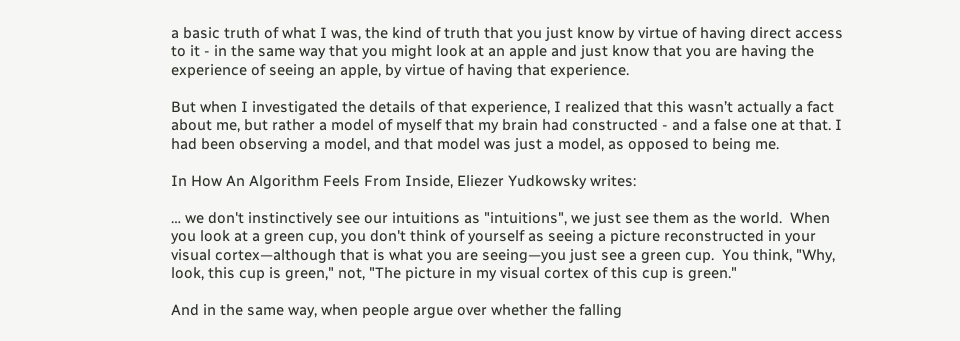a basic truth of what I was, the kind of truth that you just know by virtue of having direct access to it - in the same way that you might look at an apple and just know that you are having the experience of seeing an apple, by virtue of having that experience.

But when I investigated the details of that experience, I realized that this wasn’t actually a fact about me, but rather a model of myself that my brain had constructed - and a false one at that. I had been observing a model, and that model was just a model, as opposed to being me.

In How An Algorithm Feels From Inside, Eliezer Yudkowsky writes:

… we don't instinctively see our intuitions as "intuitions", we just see them as the world.  When you look at a green cup, you don't think of yourself as seeing a picture reconstructed in your visual cortex—although that is what you are seeing—you just see a green cup.  You think, "Why, look, this cup is green," not, "The picture in my visual cortex of this cup is green."

And in the same way, when people argue over whether the falling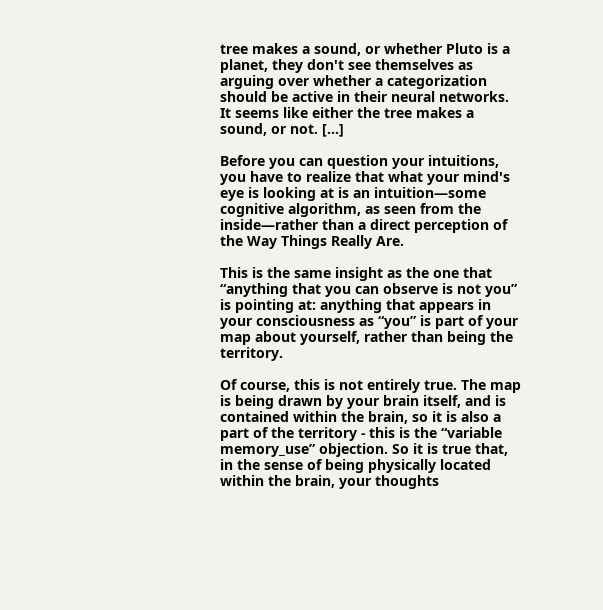tree makes a sound, or whether Pluto is a planet, they don't see themselves as arguing over whether a categorization should be active in their neural networks.  It seems like either the tree makes a sound, or not. [...]

Before you can question your intuitions, you have to realize that what your mind's eye is looking at is an intuition—some cognitive algorithm, as seen from the inside—rather than a direct perception of the Way Things Really Are.

This is the same insight as the one that “anything that you can observe is not you” is pointing at: anything that appears in your consciousness as “you” is part of your map about yourself, rather than being the territory.

Of course, this is not entirely true. The map is being drawn by your brain itself, and is contained within the brain, so it is also a part of the territory - this is the “variable memory_use” objection. So it is true that, in the sense of being physically located within the brain, your thoughts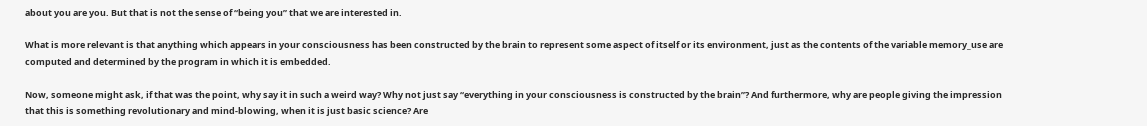about you are you. But that is not the sense of “being you” that we are interested in.

What is more relevant is that anything which appears in your consciousness has been constructed by the brain to represent some aspect of itself or its environment, just as the contents of the variable memory_use are computed and determined by the program in which it is embedded.

Now, someone might ask, if that was the point, why say it in such a weird way? Why not just say “everything in your consciousness is constructed by the brain”? And furthermore, why are people giving the impression that this is something revolutionary and mind-blowing, when it is just basic science? Are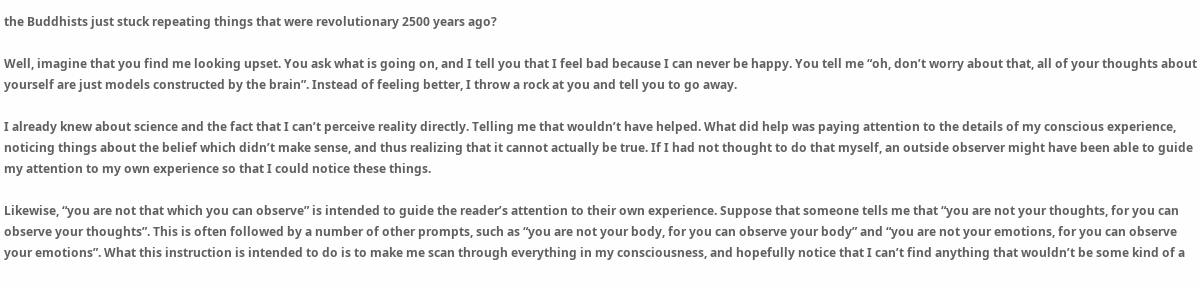the Buddhists just stuck repeating things that were revolutionary 2500 years ago?

Well, imagine that you find me looking upset. You ask what is going on, and I tell you that I feel bad because I can never be happy. You tell me “oh, don’t worry about that, all of your thoughts about yourself are just models constructed by the brain”. Instead of feeling better, I throw a rock at you and tell you to go away.

I already knew about science and the fact that I can’t perceive reality directly. Telling me that wouldn’t have helped. What did help was paying attention to the details of my conscious experience, noticing things about the belief which didn’t make sense, and thus realizing that it cannot actually be true. If I had not thought to do that myself, an outside observer might have been able to guide my attention to my own experience so that I could notice these things.

Likewise, “you are not that which you can observe” is intended to guide the reader’s attention to their own experience. Suppose that someone tells me that “you are not your thoughts, for you can observe your thoughts”. This is often followed by a number of other prompts, such as “you are not your body, for you can observe your body” and “you are not your emotions, for you can observe your emotions”. What this instruction is intended to do is to make me scan through everything in my consciousness, and hopefully notice that I can’t find anything that wouldn’t be some kind of a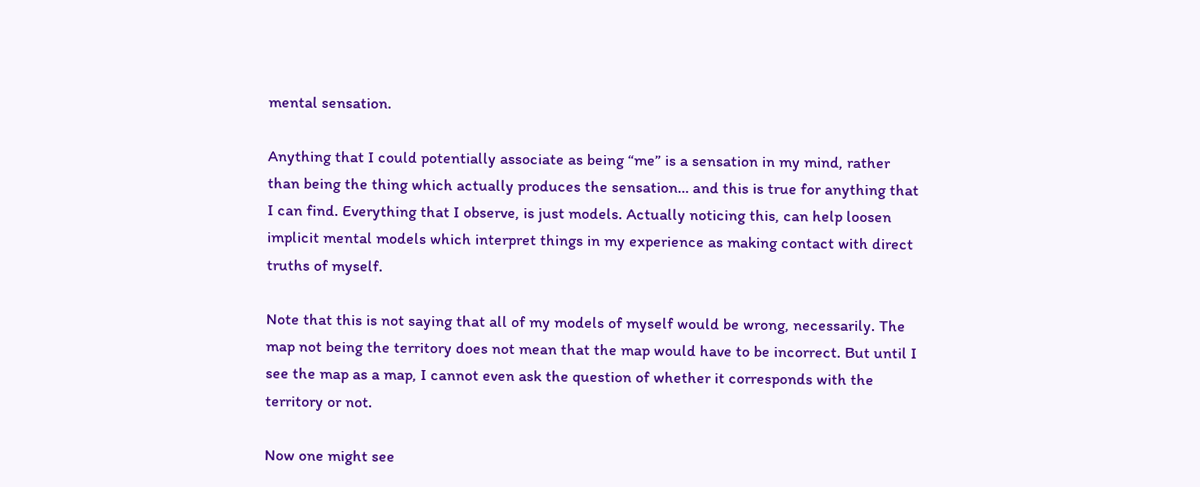mental sensation.

Anything that I could potentially associate as being “me” is a sensation in my mind, rather than being the thing which actually produces the sensation… and this is true for anything that I can find. Everything that I observe, is just models. Actually noticing this, can help loosen implicit mental models which interpret things in my experience as making contact with direct truths of myself.

Note that this is not saying that all of my models of myself would be wrong, necessarily. The map not being the territory does not mean that the map would have to be incorrect. But until I see the map as a map, I cannot even ask the question of whether it corresponds with the territory or not.

Now one might see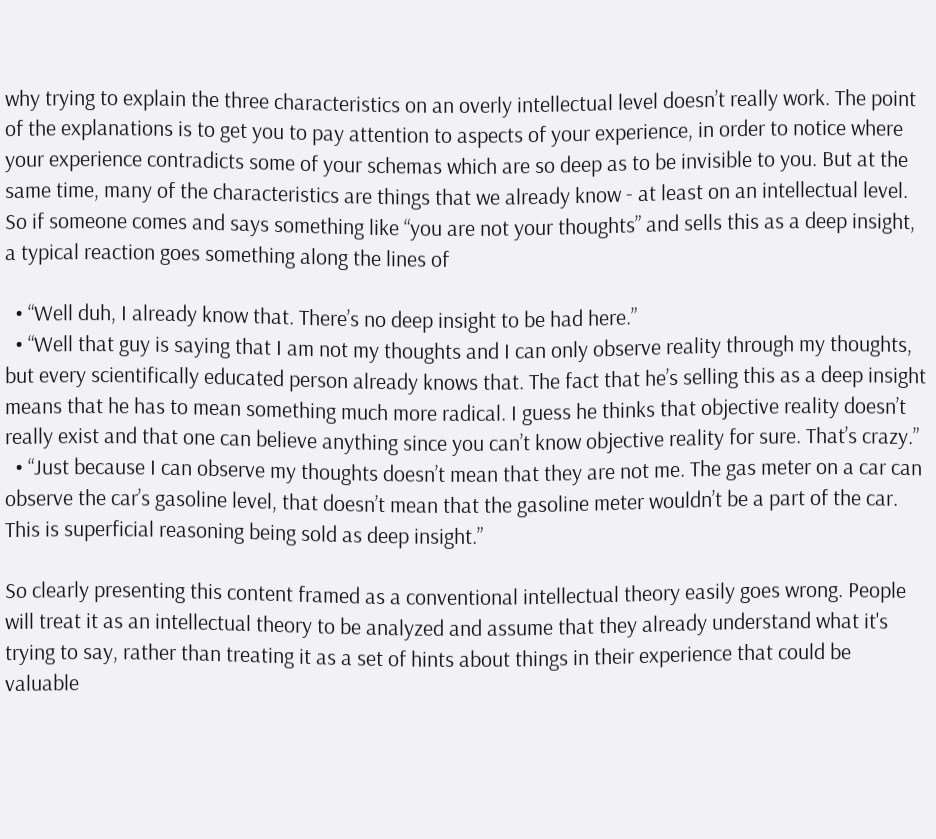why trying to explain the three characteristics on an overly intellectual level doesn’t really work. The point of the explanations is to get you to pay attention to aspects of your experience, in order to notice where your experience contradicts some of your schemas which are so deep as to be invisible to you. But at the same time, many of the characteristics are things that we already know - at least on an intellectual level. So if someone comes and says something like “you are not your thoughts” and sells this as a deep insight, a typical reaction goes something along the lines of

  • “Well duh, I already know that. There’s no deep insight to be had here.”
  • “Well that guy is saying that I am not my thoughts and I can only observe reality through my thoughts, but every scientifically educated person already knows that. The fact that he’s selling this as a deep insight means that he has to mean something much more radical. I guess he thinks that objective reality doesn’t really exist and that one can believe anything since you can’t know objective reality for sure. That’s crazy.”
  • “Just because I can observe my thoughts doesn’t mean that they are not me. The gas meter on a car can observe the car’s gasoline level, that doesn’t mean that the gasoline meter wouldn’t be a part of the car. This is superficial reasoning being sold as deep insight.”

So clearly presenting this content framed as a conventional intellectual theory easily goes wrong. People will treat it as an intellectual theory to be analyzed and assume that they already understand what it's trying to say, rather than treating it as a set of hints about things in their experience that could be valuable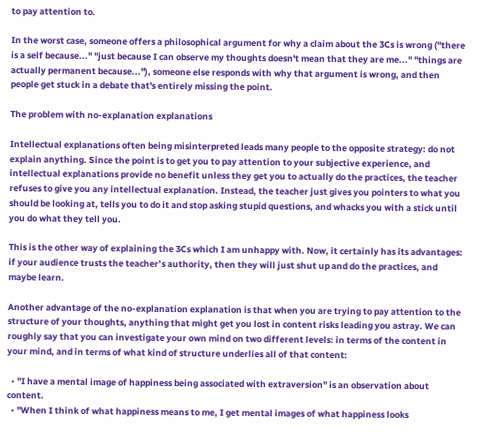to pay attention to.

In the worst case, someone offers a philosophical argument for why a claim about the 3Cs is wrong ("there is a self because..." "just because I can observe my thoughts doesn't mean that they are me..." "things are actually permanent because..."), someone else responds with why that argument is wrong, and then people get stuck in a debate that's entirely missing the point.

The problem with no-explanation explanations

Intellectual explanations often being misinterpreted leads many people to the opposite strategy: do not explain anything. Since the point is to get you to pay attention to your subjective experience, and intellectual explanations provide no benefit unless they get you to actually do the practices, the teacher refuses to give you any intellectual explanation. Instead, the teacher just gives you pointers to what you should be looking at, tells you to do it and stop asking stupid questions, and whacks you with a stick until you do what they tell you.

This is the other way of explaining the 3Cs which I am unhappy with. Now, it certainly has its advantages: if your audience trusts the teacher’s authority, then they will just shut up and do the practices, and maybe learn.

Another advantage of the no-explanation explanation is that when you are trying to pay attention to the structure of your thoughts, anything that might get you lost in content risks leading you astray. We can roughly say that you can investigate your own mind on two different levels: in terms of the content in your mind, and in terms of what kind of structure underlies all of that content:

  • "I have a mental image of happiness being associated with extraversion" is an observation about content.
  • "When I think of what happiness means to me, I get mental images of what happiness looks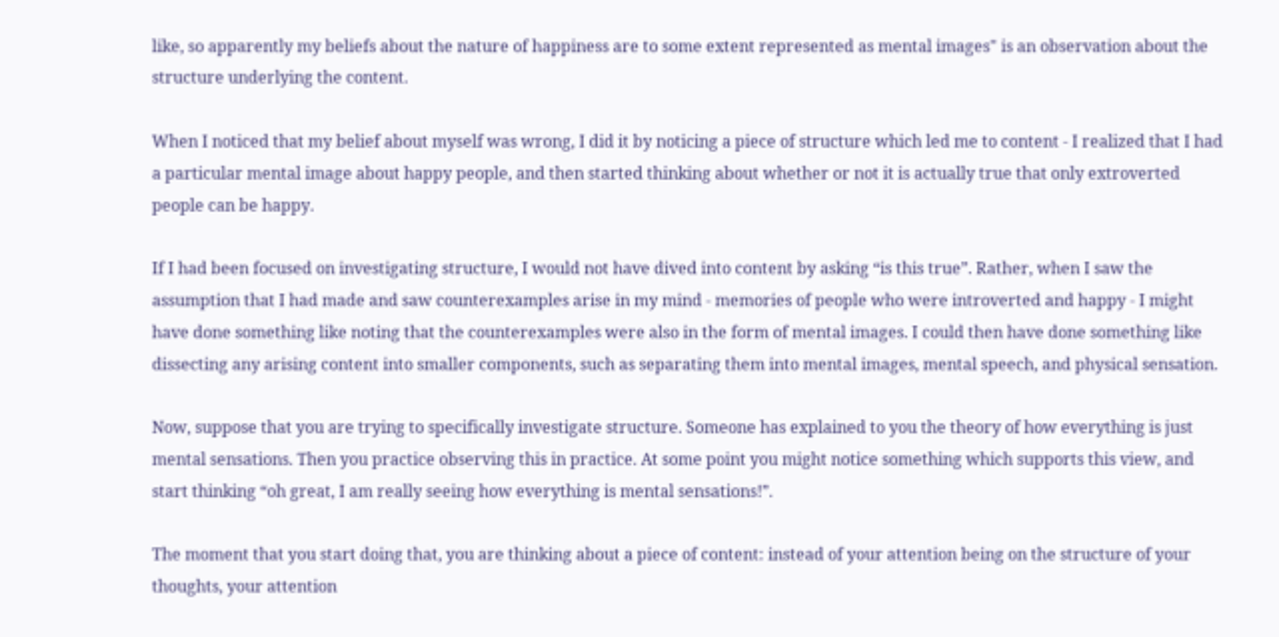like, so apparently my beliefs about the nature of happiness are to some extent represented as mental images" is an observation about the structure underlying the content.

When I noticed that my belief about myself was wrong, I did it by noticing a piece of structure which led me to content - I realized that I had a particular mental image about happy people, and then started thinking about whether or not it is actually true that only extroverted people can be happy.

If I had been focused on investigating structure, I would not have dived into content by asking “is this true”. Rather, when I saw the assumption that I had made and saw counterexamples arise in my mind - memories of people who were introverted and happy - I might have done something like noting that the counterexamples were also in the form of mental images. I could then have done something like dissecting any arising content into smaller components, such as separating them into mental images, mental speech, and physical sensation.

Now, suppose that you are trying to specifically investigate structure. Someone has explained to you the theory of how everything is just mental sensations. Then you practice observing this in practice. At some point you might notice something which supports this view, and start thinking “oh great, I am really seeing how everything is mental sensations!”.

The moment that you start doing that, you are thinking about a piece of content: instead of your attention being on the structure of your thoughts, your attention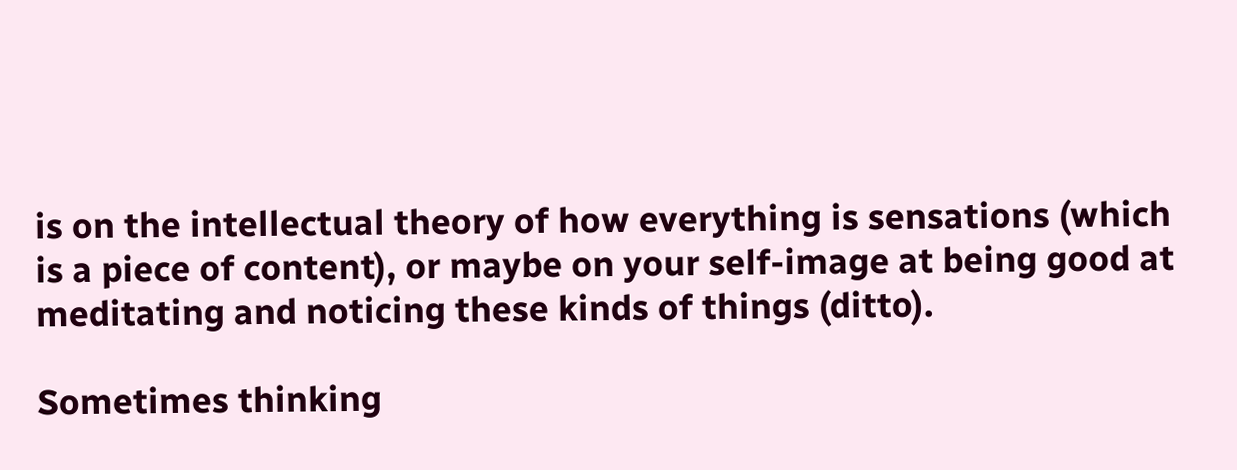is on the intellectual theory of how everything is sensations (which is a piece of content), or maybe on your self-image at being good at meditating and noticing these kinds of things (ditto).

Sometimes thinking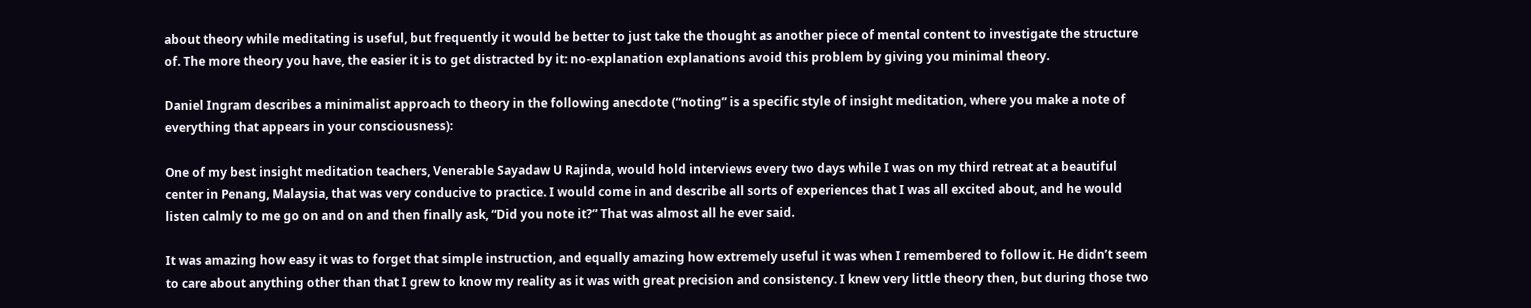about theory while meditating is useful, but frequently it would be better to just take the thought as another piece of mental content to investigate the structure of. The more theory you have, the easier it is to get distracted by it: no-explanation explanations avoid this problem by giving you minimal theory.

Daniel Ingram describes a minimalist approach to theory in the following anecdote (“noting” is a specific style of insight meditation, where you make a note of everything that appears in your consciousness):

One of my best insight meditation teachers, Venerable Sayadaw U Rajinda, would hold interviews every two days while I was on my third retreat at a beautiful center in Penang, Malaysia, that was very conducive to practice. I would come in and describe all sorts of experiences that I was all excited about, and he would listen calmly to me go on and on and then finally ask, “Did you note it?” That was almost all he ever said.

It was amazing how easy it was to forget that simple instruction, and equally amazing how extremely useful it was when I remembered to follow it. He didn’t seem to care about anything other than that I grew to know my reality as it was with great precision and consistency. I knew very little theory then, but during those two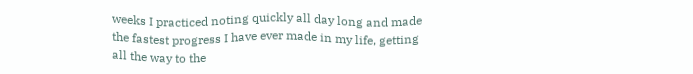weeks I practiced noting quickly all day long and made the fastest progress I have ever made in my life, getting all the way to the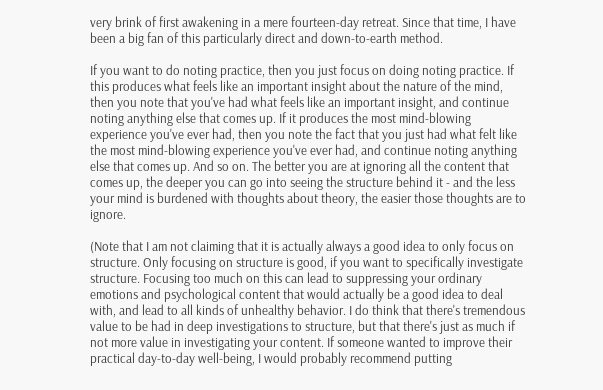very brink of first awakening in a mere fourteen-day retreat. Since that time, I have been a big fan of this particularly direct and down-to-earth method.

If you want to do noting practice, then you just focus on doing noting practice. If this produces what feels like an important insight about the nature of the mind, then you note that you've had what feels like an important insight, and continue noting anything else that comes up. If it produces the most mind-blowing experience you've ever had, then you note the fact that you just had what felt like the most mind-blowing experience you've ever had, and continue noting anything else that comes up. And so on. The better you are at ignoring all the content that comes up, the deeper you can go into seeing the structure behind it - and the less your mind is burdened with thoughts about theory, the easier those thoughts are to ignore.

(Note that I am not claiming that it is actually always a good idea to only focus on structure. Only focusing on structure is good, if you want to specifically investigate structure. Focusing too much on this can lead to suppressing your ordinary emotions and psychological content that would actually be a good idea to deal with, and lead to all kinds of unhealthy behavior. I do think that there's tremendous value to be had in deep investigations to structure, but that there's just as much if not more value in investigating your content. If someone wanted to improve their practical day-to-day well-being, I would probably recommend putting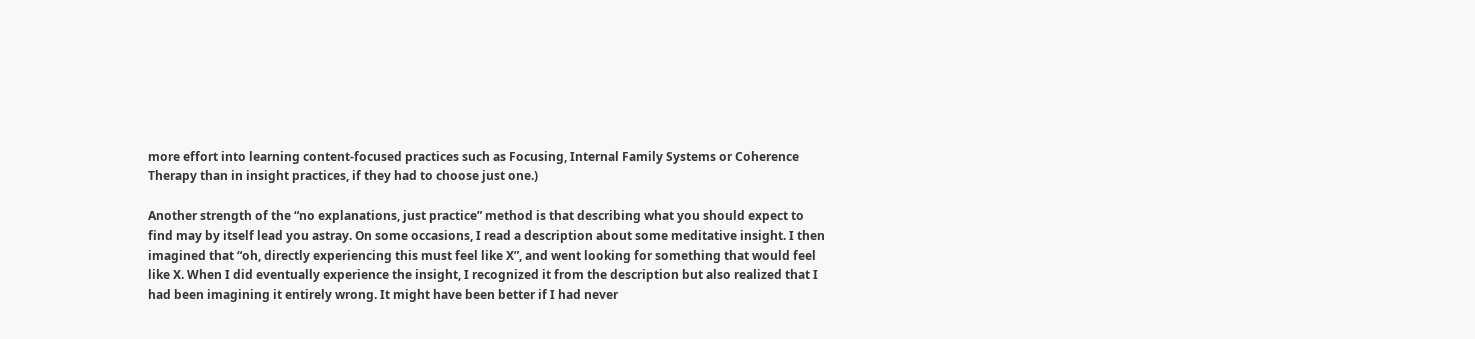more effort into learning content-focused practices such as Focusing, Internal Family Systems or Coherence Therapy than in insight practices, if they had to choose just one.)

Another strength of the “no explanations, just practice” method is that describing what you should expect to find may by itself lead you astray. On some occasions, I read a description about some meditative insight. I then imagined that “oh, directly experiencing this must feel like X”, and went looking for something that would feel like X. When I did eventually experience the insight, I recognized it from the description but also realized that I had been imagining it entirely wrong. It might have been better if I had never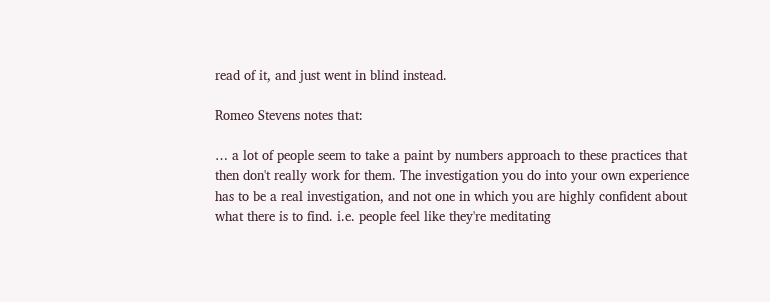read of it, and just went in blind instead.

Romeo Stevens notes that:

… a lot of people seem to take a paint by numbers approach to these practices that then don't really work for them. The investigation you do into your own experience has to be a real investigation, and not one in which you are highly confident about what there is to find. i.e. people feel like they're meditating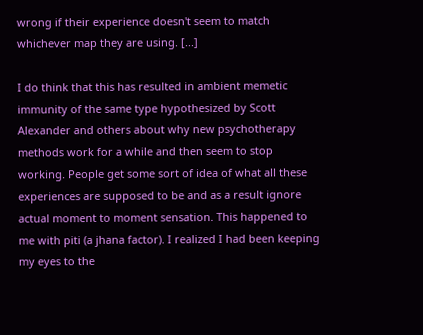wrong if their experience doesn't seem to match whichever map they are using. [...]

I do think that this has resulted in ambient memetic immunity of the same type hypothesized by Scott Alexander and others about why new psychotherapy methods work for a while and then seem to stop working. People get some sort of idea of what all these experiences are supposed to be and as a result ignore actual moment to moment sensation. This happened to me with piti (a jhana factor). I realized I had been keeping my eyes to the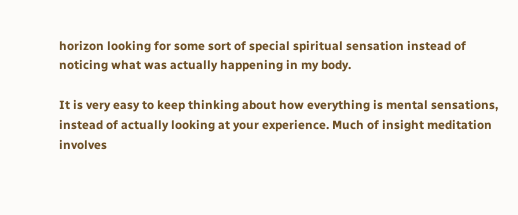horizon looking for some sort of special spiritual sensation instead of noticing what was actually happening in my body.

It is very easy to keep thinking about how everything is mental sensations, instead of actually looking at your experience. Much of insight meditation involves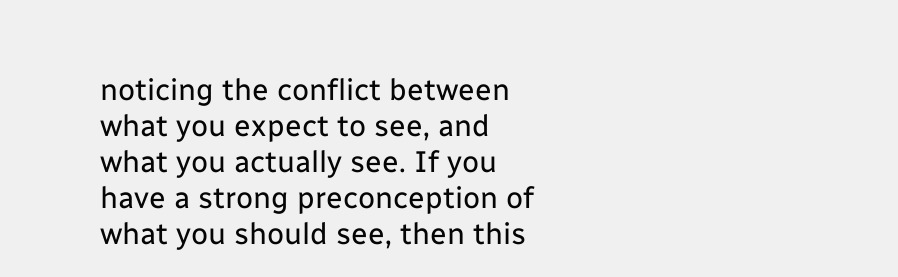noticing the conflict between what you expect to see, and what you actually see. If you have a strong preconception of what you should see, then this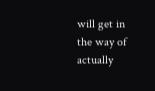will get in the way of actually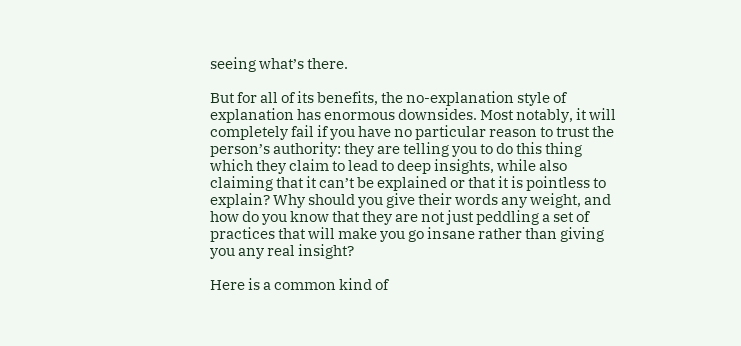seeing what’s there.

But for all of its benefits, the no-explanation style of explanation has enormous downsides. Most notably, it will completely fail if you have no particular reason to trust the person’s authority: they are telling you to do this thing which they claim to lead to deep insights, while also claiming that it can’t be explained or that it is pointless to explain? Why should you give their words any weight, and how do you know that they are not just peddling a set of practices that will make you go insane rather than giving you any real insight?

Here is a common kind of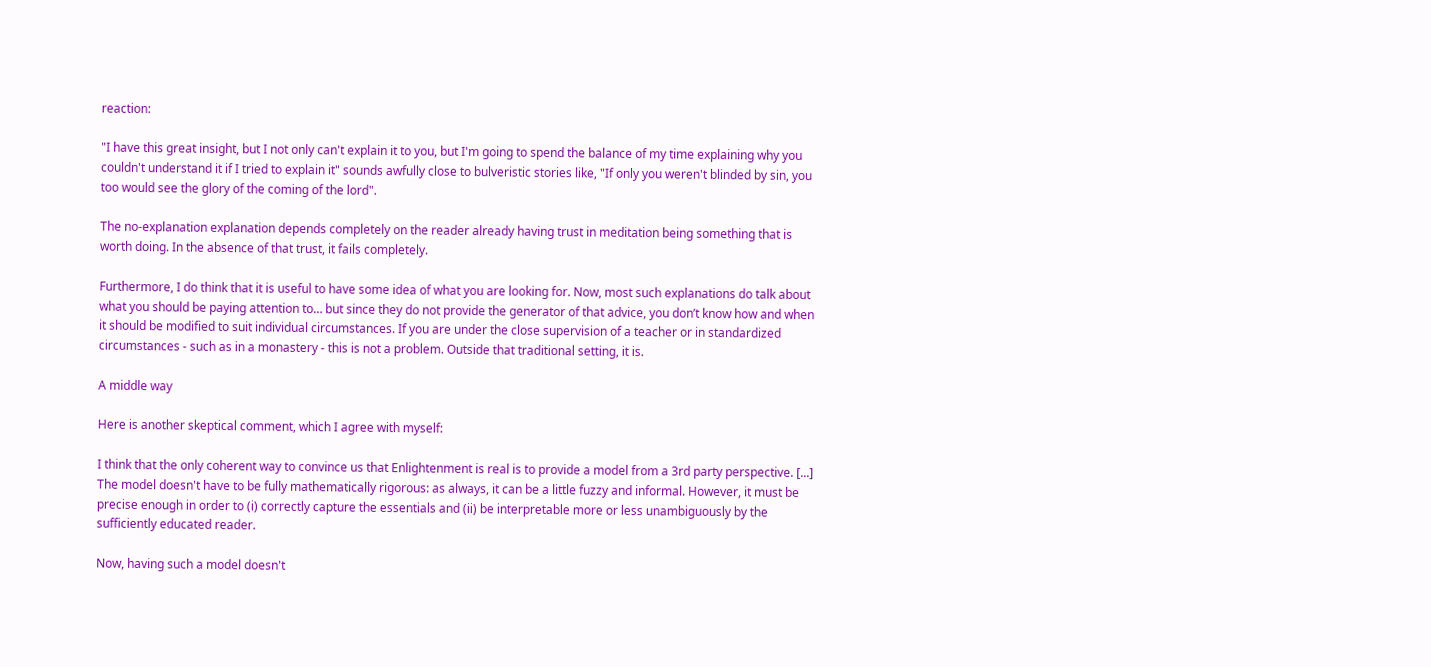reaction:

"I have this great insight, but I not only can't explain it to you, but I'm going to spend the balance of my time explaining why you couldn't understand it if I tried to explain it" sounds awfully close to bulveristic stories like, "If only you weren't blinded by sin, you too would see the glory of the coming of the lord".

The no-explanation explanation depends completely on the reader already having trust in meditation being something that is worth doing. In the absence of that trust, it fails completely.

Furthermore, I do think that it is useful to have some idea of what you are looking for. Now, most such explanations do talk about what you should be paying attention to… but since they do not provide the generator of that advice, you don’t know how and when it should be modified to suit individual circumstances. If you are under the close supervision of a teacher or in standardized circumstances - such as in a monastery - this is not a problem. Outside that traditional setting, it is.

A middle way

Here is another skeptical comment, which I agree with myself:

I think that the only coherent way to convince us that Enlightenment is real is to provide a model from a 3rd party perspective. [...] The model doesn't have to be fully mathematically rigorous: as always, it can be a little fuzzy and informal. However, it must be precise enough in order to (i) correctly capture the essentials and (ii) be interpretable more or less unambiguously by the sufficiently educated reader.

Now, having such a model doesn't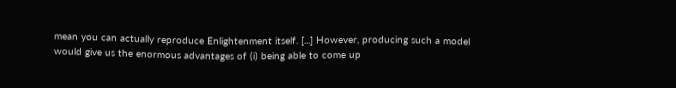mean you can actually reproduce Enlightenment itself. [...] However, producing such a model would give us the enormous advantages of (i) being able to come up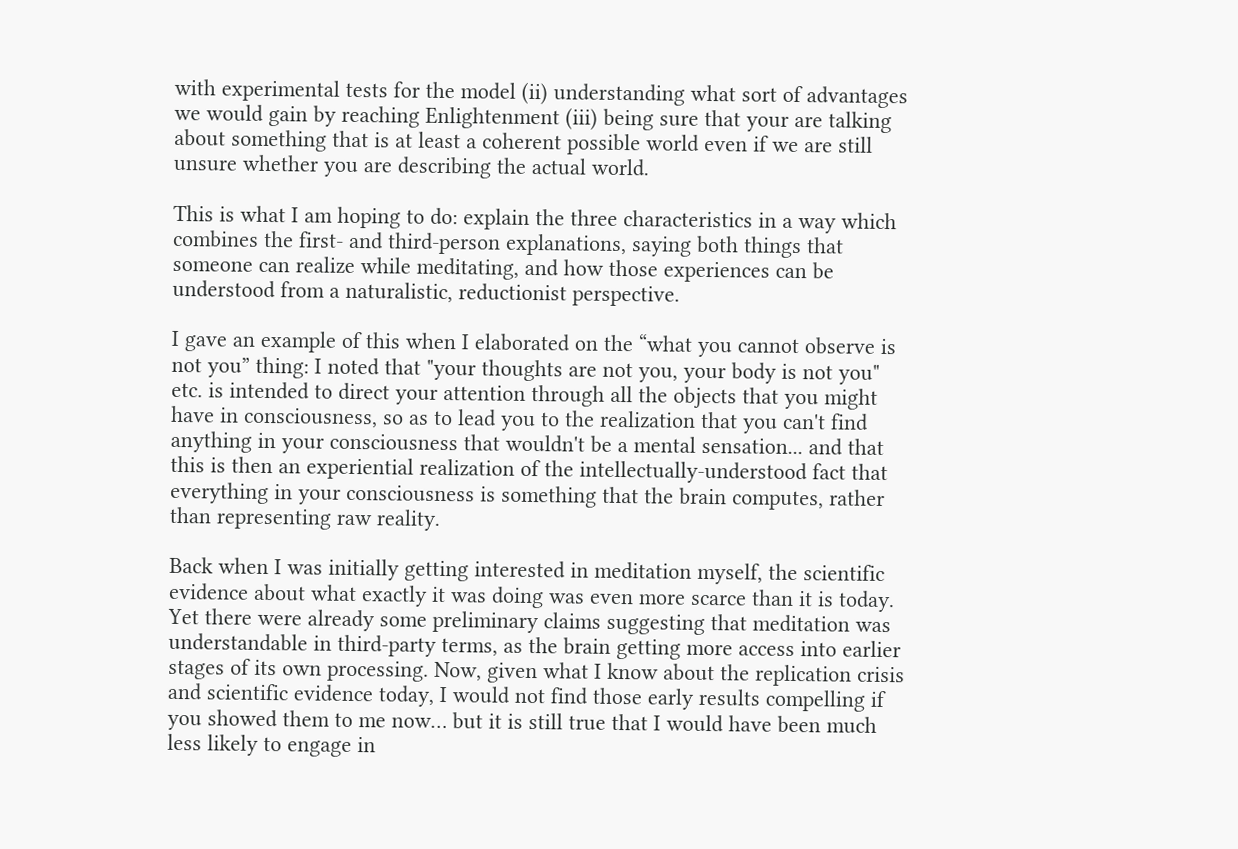with experimental tests for the model (ii) understanding what sort of advantages we would gain by reaching Enlightenment (iii) being sure that your are talking about something that is at least a coherent possible world even if we are still unsure whether you are describing the actual world.

This is what I am hoping to do: explain the three characteristics in a way which combines the first- and third-person explanations, saying both things that someone can realize while meditating, and how those experiences can be understood from a naturalistic, reductionist perspective.

I gave an example of this when I elaborated on the “what you cannot observe is not you” thing: I noted that "your thoughts are not you, your body is not you" etc. is intended to direct your attention through all the objects that you might have in consciousness, so as to lead you to the realization that you can't find anything in your consciousness that wouldn't be a mental sensation... and that this is then an experiential realization of the intellectually-understood fact that everything in your consciousness is something that the brain computes, rather than representing raw reality.

Back when I was initially getting interested in meditation myself, the scientific evidence about what exactly it was doing was even more scarce than it is today. Yet there were already some preliminary claims suggesting that meditation was understandable in third-party terms, as the brain getting more access into earlier stages of its own processing. Now, given what I know about the replication crisis and scientific evidence today, I would not find those early results compelling if you showed them to me now… but it is still true that I would have been much less likely to engage in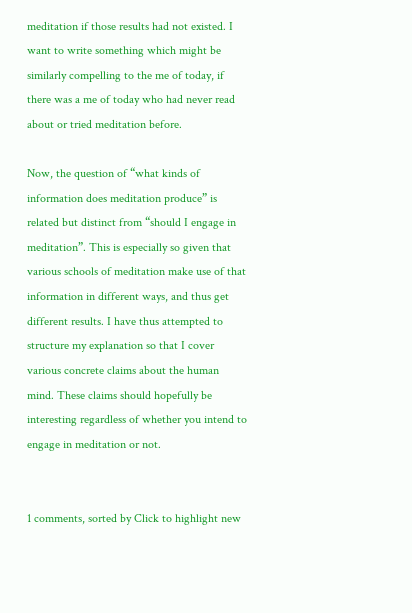meditation if those results had not existed. I want to write something which might be similarly compelling to the me of today, if there was a me of today who had never read about or tried meditation before.

Now, the question of “what kinds of information does meditation produce” is related but distinct from “should I engage in meditation”. This is especially so given that various schools of meditation make use of that information in different ways, and thus get different results. I have thus attempted to structure my explanation so that I cover various concrete claims about the human mind. These claims should hopefully be interesting regardless of whether you intend to engage in meditation or not.


1 comments, sorted by Click to highlight new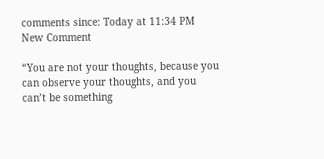comments since: Today at 11:34 PM
New Comment

“You are not your thoughts, because you can observe your thoughts, and you can’t be something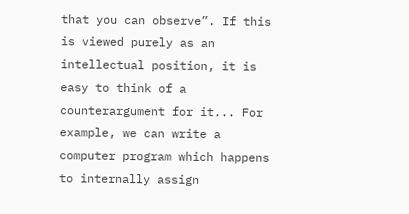that you can observe”. If this is viewed purely as an intellectual position, it is easy to think of a counterargument for it... For example, we can write a computer program which happens to internally assign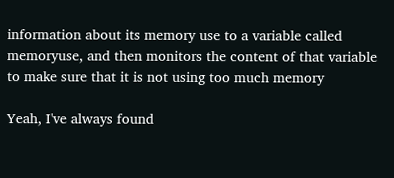information about its memory use to a variable called memoryuse, and then monitors the content of that variable to make sure that it is not using too much memory

Yeah, I've always found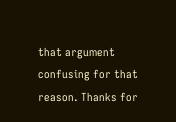that argument confusing for that reason. Thanks for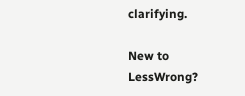clarifying.

New to LessWrong?